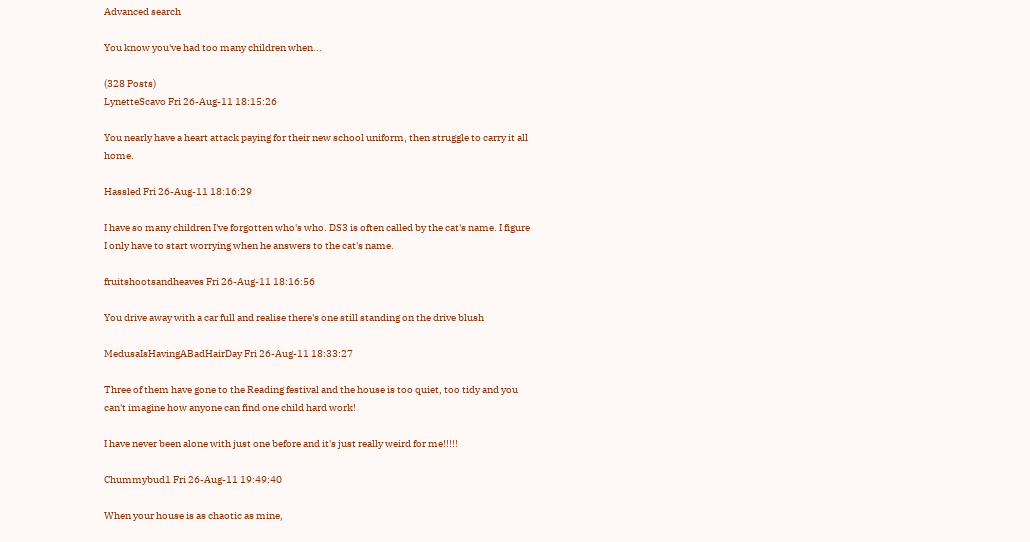Advanced search

You know you've had too many children when...

(328 Posts)
LynetteScavo Fri 26-Aug-11 18:15:26

You nearly have a heart attack paying for their new school uniform, then struggle to carry it all home.

Hassled Fri 26-Aug-11 18:16:29

I have so many children I've forgotten who's who. DS3 is often called by the cat's name. I figure I only have to start worrying when he answers to the cat's name.

fruitshootsandheaves Fri 26-Aug-11 18:16:56

You drive away with a car full and realise there's one still standing on the drive blush

MedusaIsHavingABadHairDay Fri 26-Aug-11 18:33:27

Three of them have gone to the Reading festival and the house is too quiet, too tidy and you can't imagine how anyone can find one child hard work!

I have never been alone with just one before and it's just really weird for me!!!!!

Chummybud1 Fri 26-Aug-11 19:49:40

When your house is as chaotic as mine,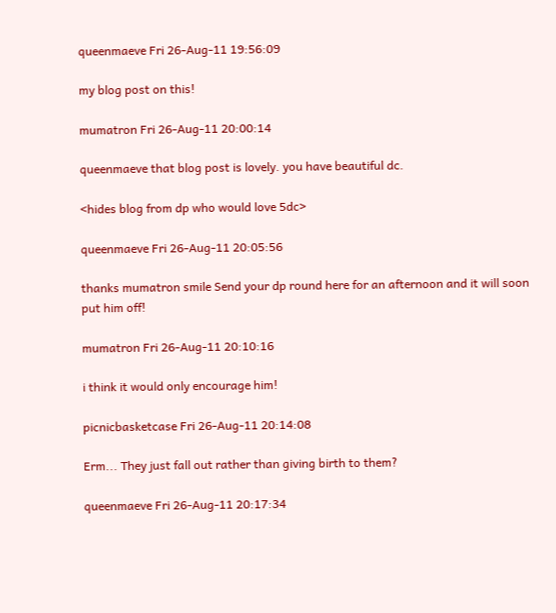queenmaeve Fri 26-Aug-11 19:56:09

my blog post on this!

mumatron Fri 26-Aug-11 20:00:14

queenmaeve that blog post is lovely. you have beautiful dc.

<hides blog from dp who would love 5dc>

queenmaeve Fri 26-Aug-11 20:05:56

thanks mumatron smile Send your dp round here for an afternoon and it will soon put him off!

mumatron Fri 26-Aug-11 20:10:16

i think it would only encourage him!

picnicbasketcase Fri 26-Aug-11 20:14:08

Erm... They just fall out rather than giving birth to them?

queenmaeve Fri 26-Aug-11 20:17:34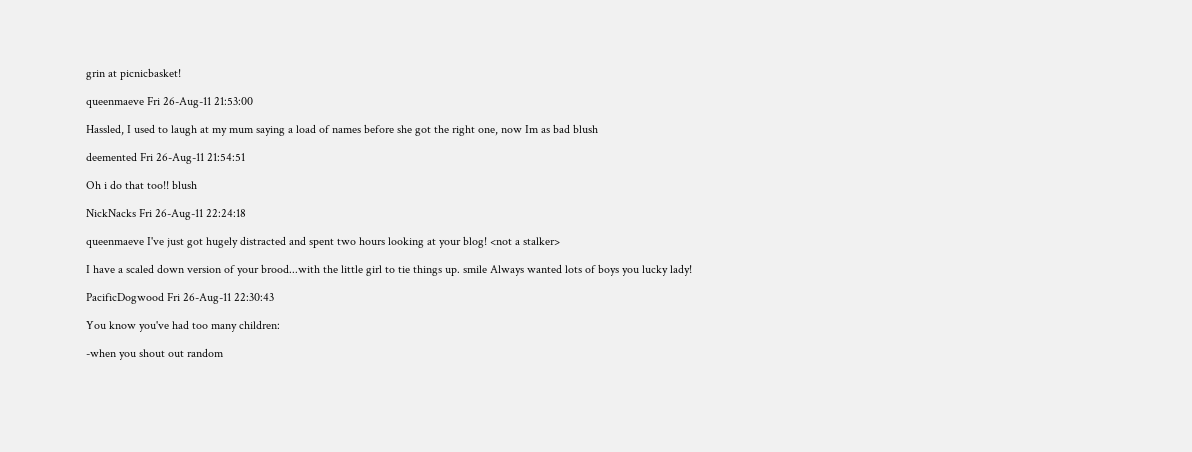grin at picnicbasket!

queenmaeve Fri 26-Aug-11 21:53:00

Hassled, I used to laugh at my mum saying a load of names before she got the right one, now Im as bad blush

deemented Fri 26-Aug-11 21:54:51

Oh i do that too!! blush

NickNacks Fri 26-Aug-11 22:24:18

queenmaeve I've just got hugely distracted and spent two hours looking at your blog! <not a stalker>

I have a scaled down version of your brood...with the little girl to tie things up. smile Always wanted lots of boys you lucky lady!

PacificDogwood Fri 26-Aug-11 22:30:43

You know you've had too many children:

-when you shout out random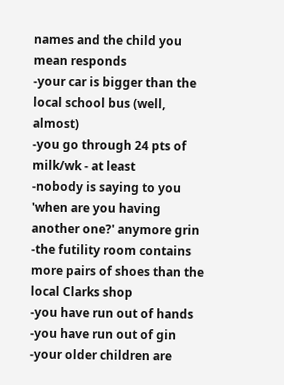names and the child you mean responds
-your car is bigger than the local school bus (well, almost)
-you go through 24 pts of milk/wk - at least
-nobody is saying to you 'when are you having another one?' anymore grin
-the futility room contains more pairs of shoes than the local Clarks shop
-you have run out of hands
-you have run out of gin
-your older children are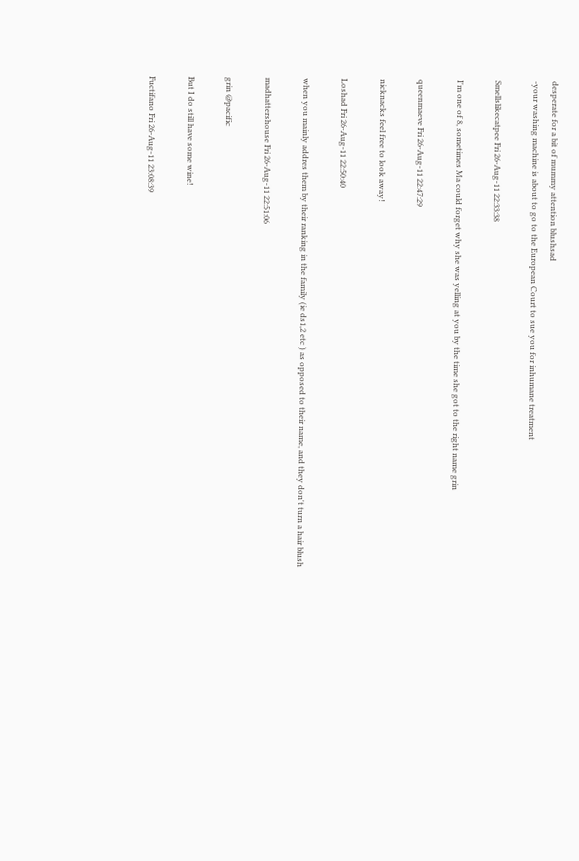desperate for a bit of mummy attention blushsad
-your washing machine is about to go to the European Court to sue you for inhumane treatment

Smellslikecatpee Fri 26-Aug-11 22:33:38

I'm one of 8, sometimes Ma could forget why she was yelling at you by the time she got to the right name grin

queenmaeve Fri 26-Aug-11 22:47:29

nicknacks feel free to look away!

Loshad Fri 26-Aug-11 22:50:40

when you mainly addres them by their ranking in the family (ie ds1,2 etc ) as opposed to their name, and they don't turn a hair blush

madhattershouse Fri 26-Aug-11 22:51:06

grin @pacific

But I do still have some wine!

Fuctifano Fri 26-Aug-11 23:08:39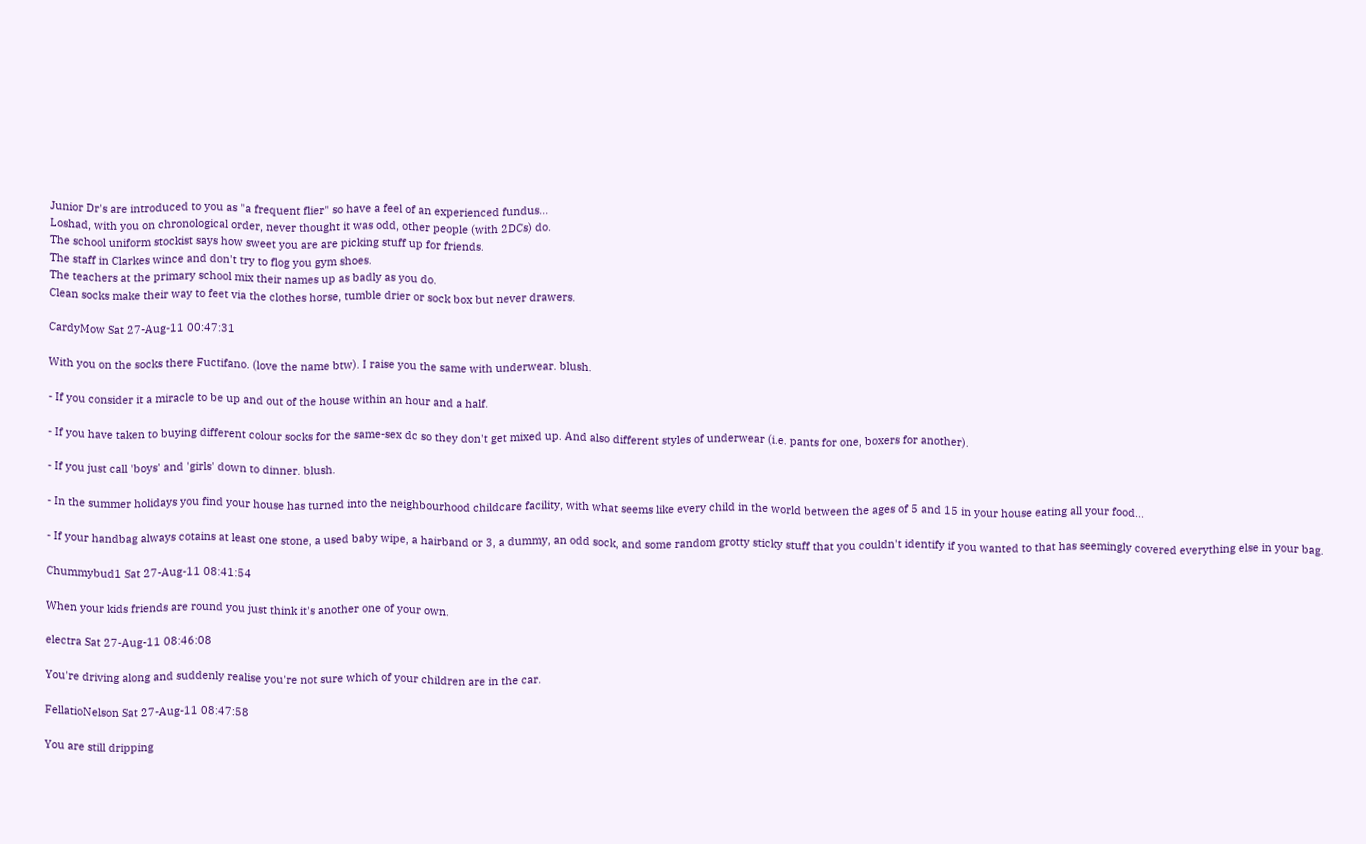Junior Dr's are introduced to you as "a frequent flier" so have a feel of an experienced fundus...
Loshad, with you on chronological order, never thought it was odd, other people (with 2DCs) do.
The school uniform stockist says how sweet you are are picking stuff up for friends.
The staff in Clarkes wince and don't try to flog you gym shoes.
The teachers at the primary school mix their names up as badly as you do.
Clean socks make their way to feet via the clothes horse, tumble drier or sock box but never drawers.

CardyMow Sat 27-Aug-11 00:47:31

With you on the socks there Fuctifano. (love the name btw). I raise you the same with underwear. blush.

- If you consider it a miracle to be up and out of the house within an hour and a half.

- If you have taken to buying different colour socks for the same-sex dc so they don't get mixed up. And also different styles of underwear (i.e. pants for one, boxers for another).

- If you just call 'boys' and 'girls' down to dinner. blush.

- In the summer holidays you find your house has turned into the neighbourhood childcare facility, with what seems like every child in the world between the ages of 5 and 15 in your house eating all your food...

- If your handbag always cotains at least one stone, a used baby wipe, a hairband or 3, a dummy, an odd sock, and some random grotty sticky stuff that you couldn't identify if you wanted to that has seemingly covered everything else in your bag.

Chummybud1 Sat 27-Aug-11 08:41:54

When your kids friends are round you just think it's another one of your own.

electra Sat 27-Aug-11 08:46:08

You're driving along and suddenly realise you're not sure which of your children are in the car.

FellatioNelson Sat 27-Aug-11 08:47:58

You are still dripping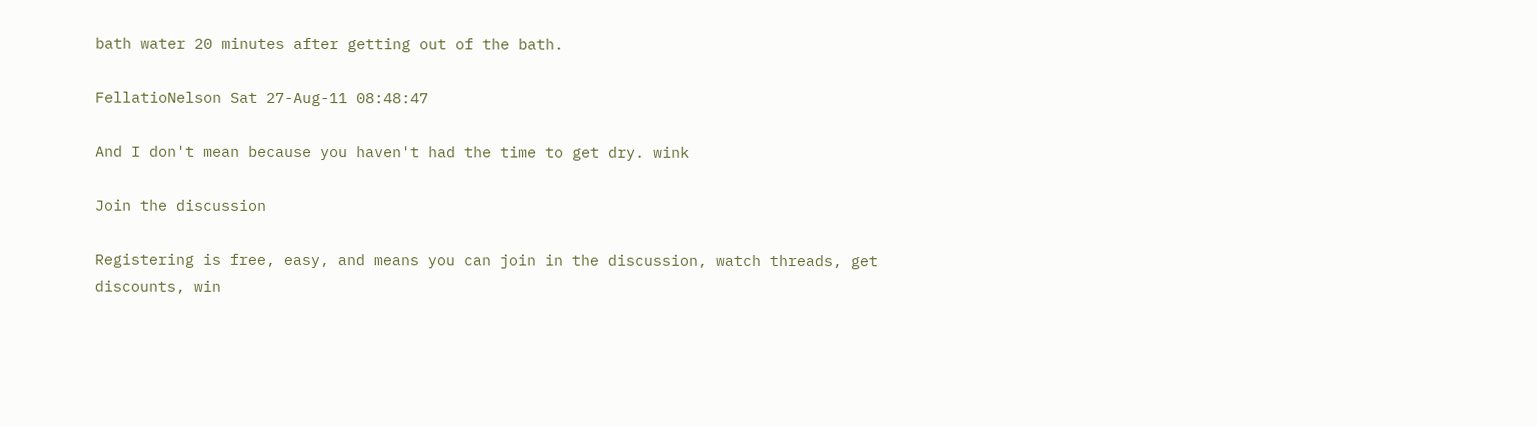bath water 20 minutes after getting out of the bath.

FellatioNelson Sat 27-Aug-11 08:48:47

And I don't mean because you haven't had the time to get dry. wink

Join the discussion

Registering is free, easy, and means you can join in the discussion, watch threads, get discounts, win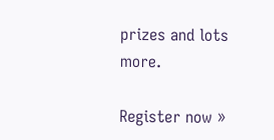prizes and lots more.

Register now »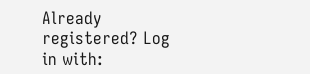Already registered? Log in with: